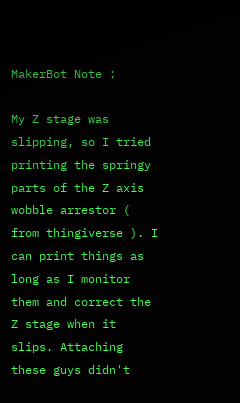MakerBot Note :

My Z stage was slipping, so I tried printing the springy parts of the Z axis wobble arrestor ( from thingiverse ). I can print things as long as I monitor them and correct the Z stage when it slips. Attaching these guys didn't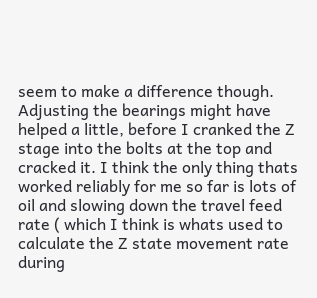seem to make a difference though. Adjusting the bearings might have helped a little, before I cranked the Z stage into the bolts at the top and cracked it. I think the only thing thats worked reliably for me so far is lots of oil and slowing down the travel feed rate ( which I think is whats used to calculate the Z state movement rate during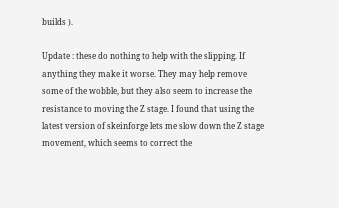builds ).

Update : these do nothing to help with the slipping. If anything they make it worse. They may help remove some of the wobble, but they also seem to increase the resistance to moving the Z stage. I found that using the latest version of skeinforge lets me slow down the Z stage movement, which seems to correct the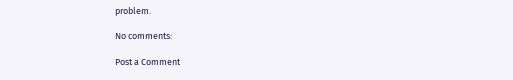problem.

No comments:

Post a Comment